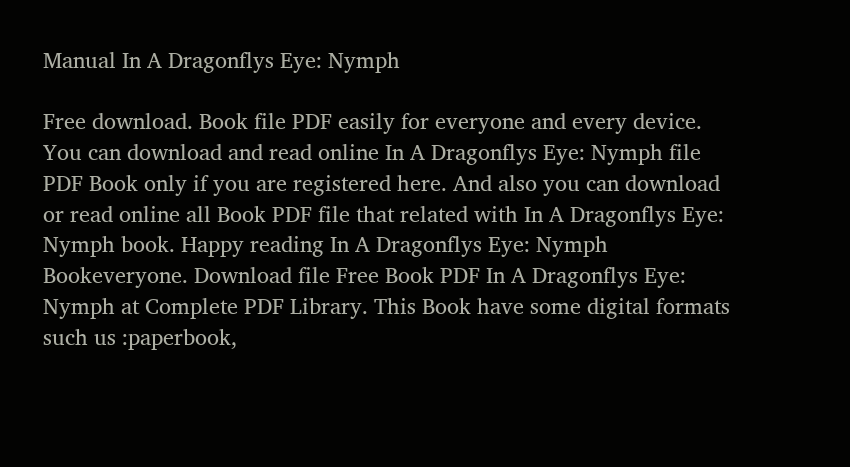Manual In A Dragonflys Eye: Nymph

Free download. Book file PDF easily for everyone and every device. You can download and read online In A Dragonflys Eye: Nymph file PDF Book only if you are registered here. And also you can download or read online all Book PDF file that related with In A Dragonflys Eye: Nymph book. Happy reading In A Dragonflys Eye: Nymph Bookeveryone. Download file Free Book PDF In A Dragonflys Eye: Nymph at Complete PDF Library. This Book have some digital formats such us :paperbook,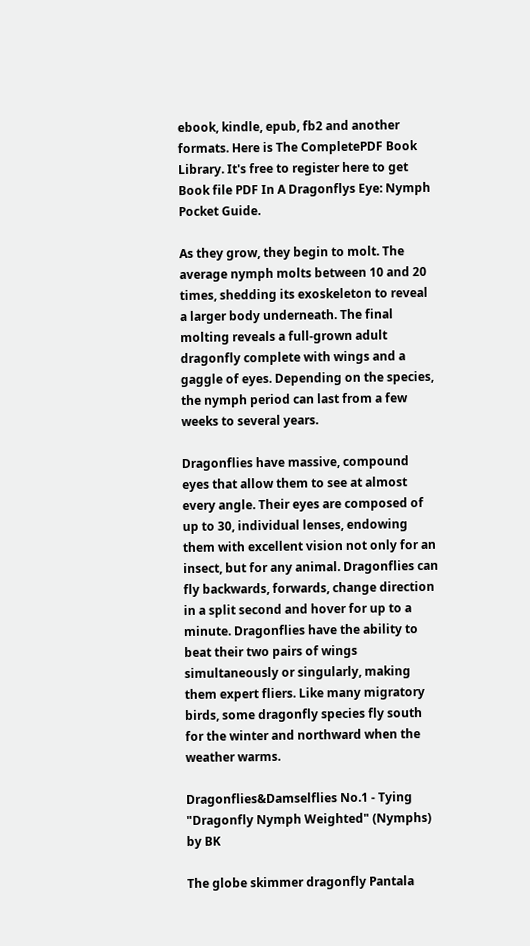ebook, kindle, epub, fb2 and another formats. Here is The CompletePDF Book Library. It's free to register here to get Book file PDF In A Dragonflys Eye: Nymph Pocket Guide.

As they grow, they begin to molt. The average nymph molts between 10 and 20 times, shedding its exoskeleton to reveal a larger body underneath. The final molting reveals a full-grown adult dragonfly complete with wings and a gaggle of eyes. Depending on the species, the nymph period can last from a few weeks to several years.

Dragonflies have massive, compound eyes that allow them to see at almost every angle. Their eyes are composed of up to 30, individual lenses, endowing them with excellent vision not only for an insect, but for any animal. Dragonflies can fly backwards, forwards, change direction in a split second and hover for up to a minute. Dragonflies have the ability to beat their two pairs of wings simultaneously or singularly, making them expert fliers. Like many migratory birds, some dragonfly species fly south for the winter and northward when the weather warms.

Dragonflies&Damselflies No.1 - Tying "Dragonfly Nymph Weighted" (Nymphs) by BK

The globe skimmer dragonfly Pantala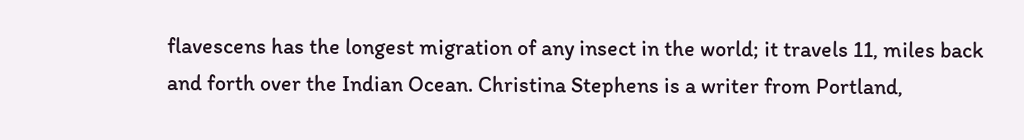flavescens has the longest migration of any insect in the world; it travels 11, miles back and forth over the Indian Ocean. Christina Stephens is a writer from Portland,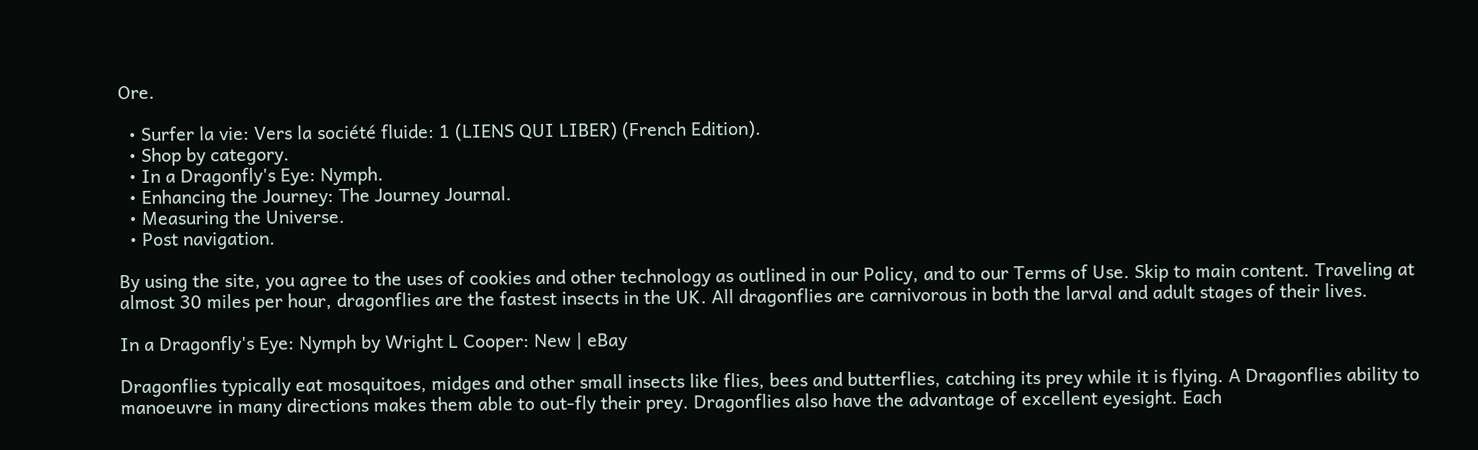Ore.

  • Surfer la vie: Vers la société fluide: 1 (LIENS QUI LIBER) (French Edition).
  • Shop by category.
  • In a Dragonfly's Eye: Nymph.
  • Enhancing the Journey: The Journey Journal.
  • Measuring the Universe.
  • Post navigation.

By using the site, you agree to the uses of cookies and other technology as outlined in our Policy, and to our Terms of Use. Skip to main content. Traveling at almost 30 miles per hour, dragonflies are the fastest insects in the UK. All dragonflies are carnivorous in both the larval and adult stages of their lives.

In a Dragonfly's Eye: Nymph by Wright L Cooper: New | eBay

Dragonflies typically eat mosquitoes, midges and other small insects like flies, bees and butterflies, catching its prey while it is flying. A Dragonflies ability to manoeuvre in many directions makes them able to out-fly their prey. Dragonflies also have the advantage of excellent eyesight. Each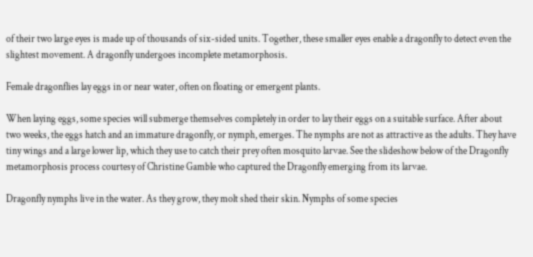of their two large eyes is made up of thousands of six-sided units. Together, these smaller eyes enable a dragonfly to detect even the slightest movement. A dragonfly undergoes incomplete metamorphosis.

Female dragonflies lay eggs in or near water, often on floating or emergent plants.

When laying eggs, some species will submerge themselves completely in order to lay their eggs on a suitable surface. After about two weeks, the eggs hatch and an immature dragonfly, or nymph, emerges. The nymphs are not as attractive as the adults. They have tiny wings and a large lower lip, which they use to catch their prey often mosquito larvae. See the slideshow below of the Dragonfly metamorphosis process courtesy of Christine Gamble who captured the Dragonfly emerging from its larvae.

Dragonfly nymphs live in the water. As they grow, they molt shed their skin. Nymphs of some species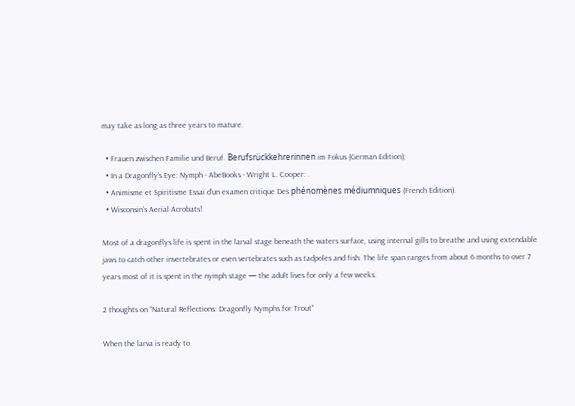may take as long as three years to mature.

  • Frauen zwischen Familie und Beruf. Berufsrückkehrerinnen im Fokus (German Edition);
  • In a Dragonfly's Eye: Nymph - AbeBooks - Wright L. Cooper: .
  • Animisme et Spiritisme Essai d’un examen critique Des phénomènes médiumniques (French Edition).
  • Wisconsin's Aerial Acrobats!

Most of a dragonflys life is spent in the larval stage beneath the waters surface, using internal gills to breathe and using extendable jaws to catch other invertebrates or even vertebrates such as tadpoles and fish. The life span ranges from about 6 months to over 7 years most of it is spent in the nymph stage — the adult lives for only a few weeks.

2 thoughts on “Natural Reflections: Dragonfly Nymphs for Trout”

When the larva is ready to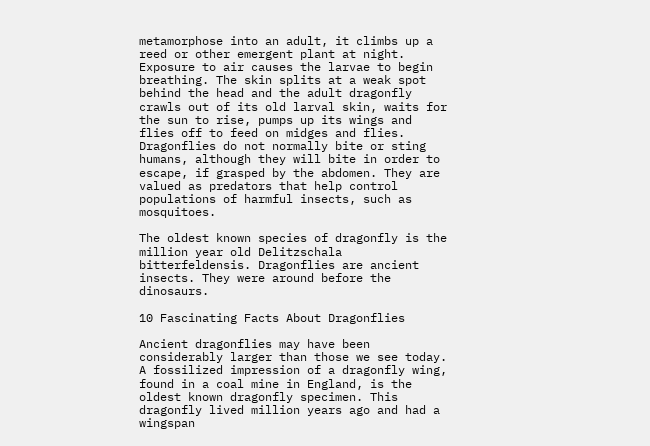metamorphose into an adult, it climbs up a reed or other emergent plant at night. Exposure to air causes the larvae to begin breathing. The skin splits at a weak spot behind the head and the adult dragonfly crawls out of its old larval skin, waits for the sun to rise, pumps up its wings and flies off to feed on midges and flies. Dragonflies do not normally bite or sting humans, although they will bite in order to escape, if grasped by the abdomen. They are valued as predators that help control populations of harmful insects, such as mosquitoes.

The oldest known species of dragonfly is the million year old Delitzschala bitterfeldensis. Dragonflies are ancient insects. They were around before the dinosaurs.

10 Fascinating Facts About Dragonflies

Ancient dragonflies may have been considerably larger than those we see today. A fossilized impression of a dragonfly wing, found in a coal mine in England, is the oldest known dragonfly specimen. This dragonfly lived million years ago and had a wingspan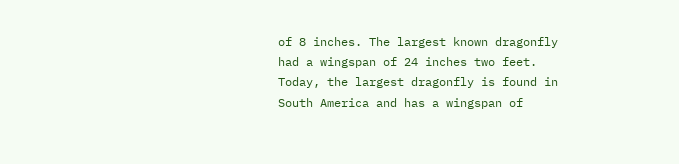of 8 inches. The largest known dragonfly had a wingspan of 24 inches two feet. Today, the largest dragonfly is found in South America and has a wingspan of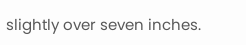slightly over seven inches.